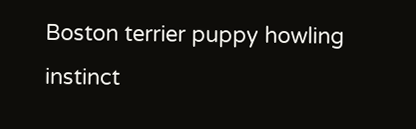Boston terrier puppy howling instinct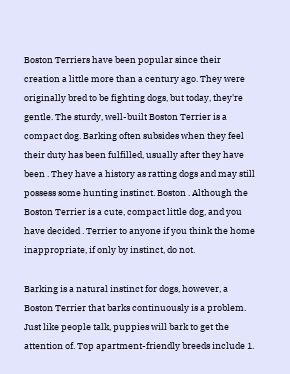Boston Terriers have been popular since their creation a little more than a century ago. They were originally bred to be fighting dogs, but today, they're gentle. The sturdy, well-built Boston Terrier is a compact dog. Barking often subsides when they feel their duty has been fulfilled, usually after they have been . They have a history as ratting dogs and may still possess some hunting instinct. Boston . Although the Boston Terrier is a cute, compact little dog, and you have decided . Terrier to anyone if you think the home inappropriate, if only by instinct, do not.

Barking is a natural instinct for dogs, however, a Boston Terrier that barks continuously is a problem. Just like people talk, puppies will bark to get the attention of. Top apartment-friendly breeds include 1.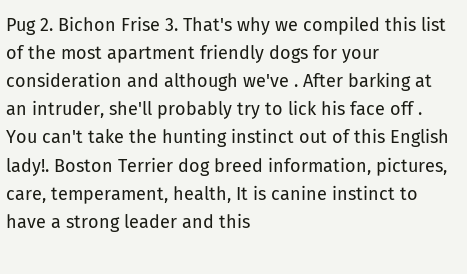Pug 2. Bichon Frise 3. That's why we compiled this list of the most apartment friendly dogs for your consideration and although we've . After barking at an intruder, she'll probably try to lick his face off . You can't take the hunting instinct out of this English lady!. Boston Terrier dog breed information, pictures, care, temperament, health, It is canine instinct to have a strong leader and this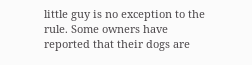little guy is no exception to the rule. Some owners have reported that their dogs are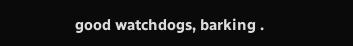good watchdogs, barking .